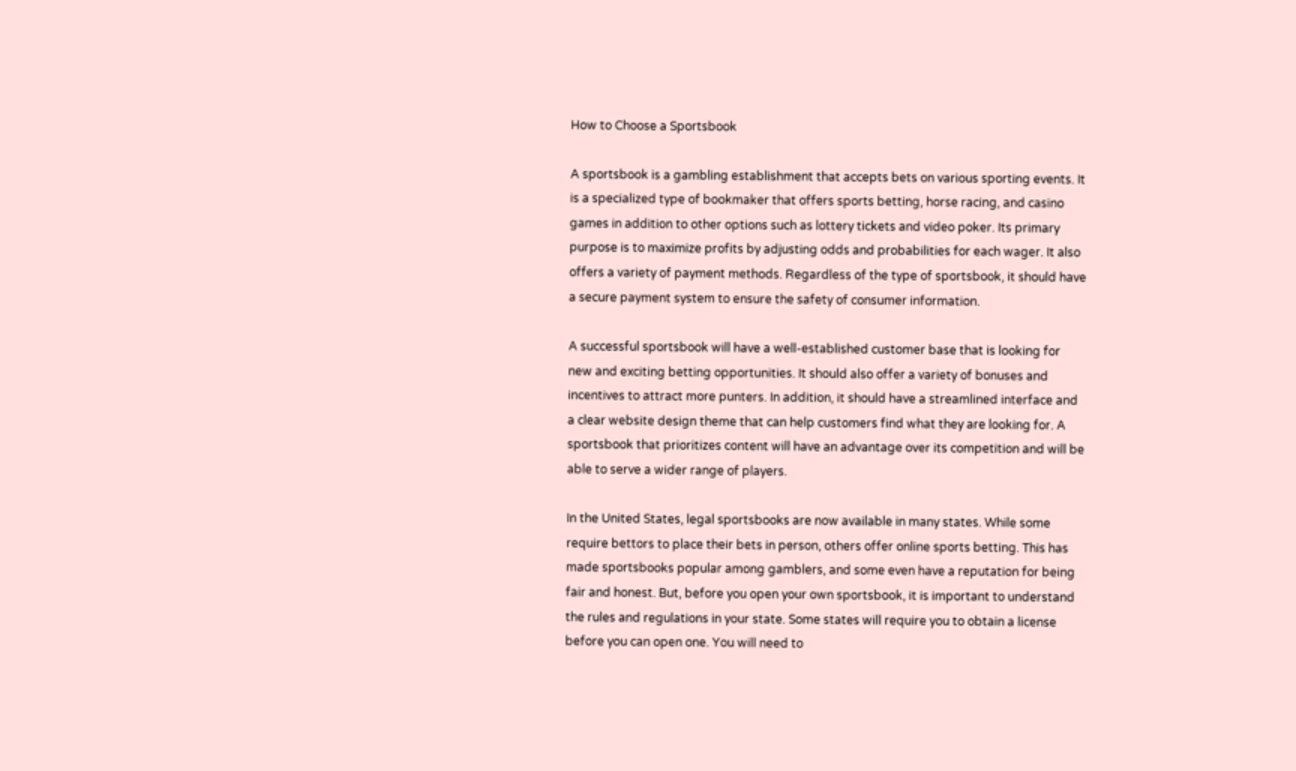How to Choose a Sportsbook

A sportsbook is a gambling establishment that accepts bets on various sporting events. It is a specialized type of bookmaker that offers sports betting, horse racing, and casino games in addition to other options such as lottery tickets and video poker. Its primary purpose is to maximize profits by adjusting odds and probabilities for each wager. It also offers a variety of payment methods. Regardless of the type of sportsbook, it should have a secure payment system to ensure the safety of consumer information.

A successful sportsbook will have a well-established customer base that is looking for new and exciting betting opportunities. It should also offer a variety of bonuses and incentives to attract more punters. In addition, it should have a streamlined interface and a clear website design theme that can help customers find what they are looking for. A sportsbook that prioritizes content will have an advantage over its competition and will be able to serve a wider range of players.

In the United States, legal sportsbooks are now available in many states. While some require bettors to place their bets in person, others offer online sports betting. This has made sportsbooks popular among gamblers, and some even have a reputation for being fair and honest. But, before you open your own sportsbook, it is important to understand the rules and regulations in your state. Some states will require you to obtain a license before you can open one. You will need to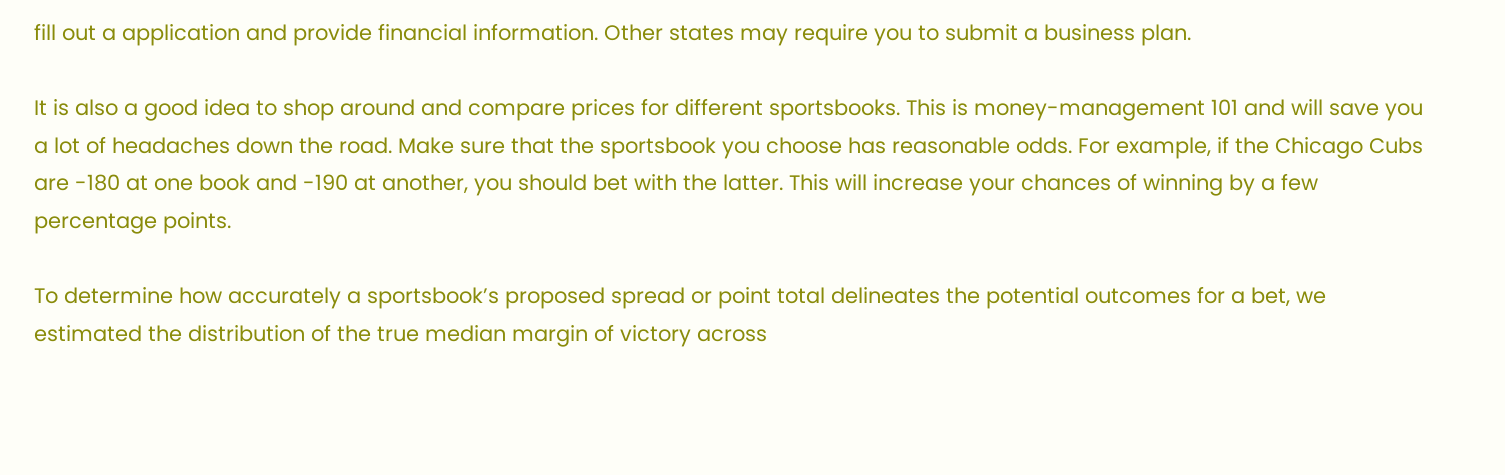fill out a application and provide financial information. Other states may require you to submit a business plan.

It is also a good idea to shop around and compare prices for different sportsbooks. This is money-management 101 and will save you a lot of headaches down the road. Make sure that the sportsbook you choose has reasonable odds. For example, if the Chicago Cubs are -180 at one book and -190 at another, you should bet with the latter. This will increase your chances of winning by a few percentage points.

To determine how accurately a sportsbook’s proposed spread or point total delineates the potential outcomes for a bet, we estimated the distribution of the true median margin of victory across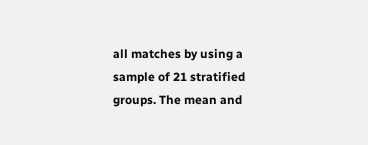all matches by using a sample of 21 stratified groups. The mean and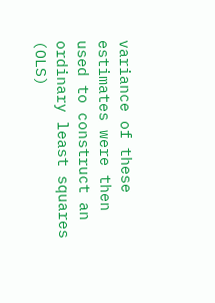variance of these estimates were then used to construct an ordinary least squares (OLS)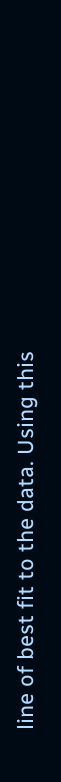line of best fit to the data. Using this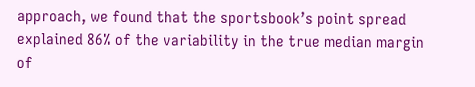approach, we found that the sportsbook’s point spread explained 86% of the variability in the true median margin of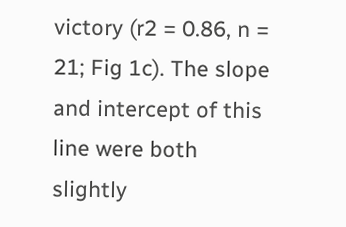victory (r2 = 0.86, n = 21; Fig 1c). The slope and intercept of this line were both slightly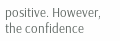positive. However, the confidence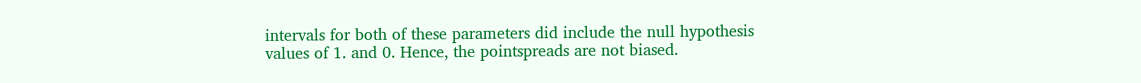intervals for both of these parameters did include the null hypothesis values of 1. and 0. Hence, the pointspreads are not biased.